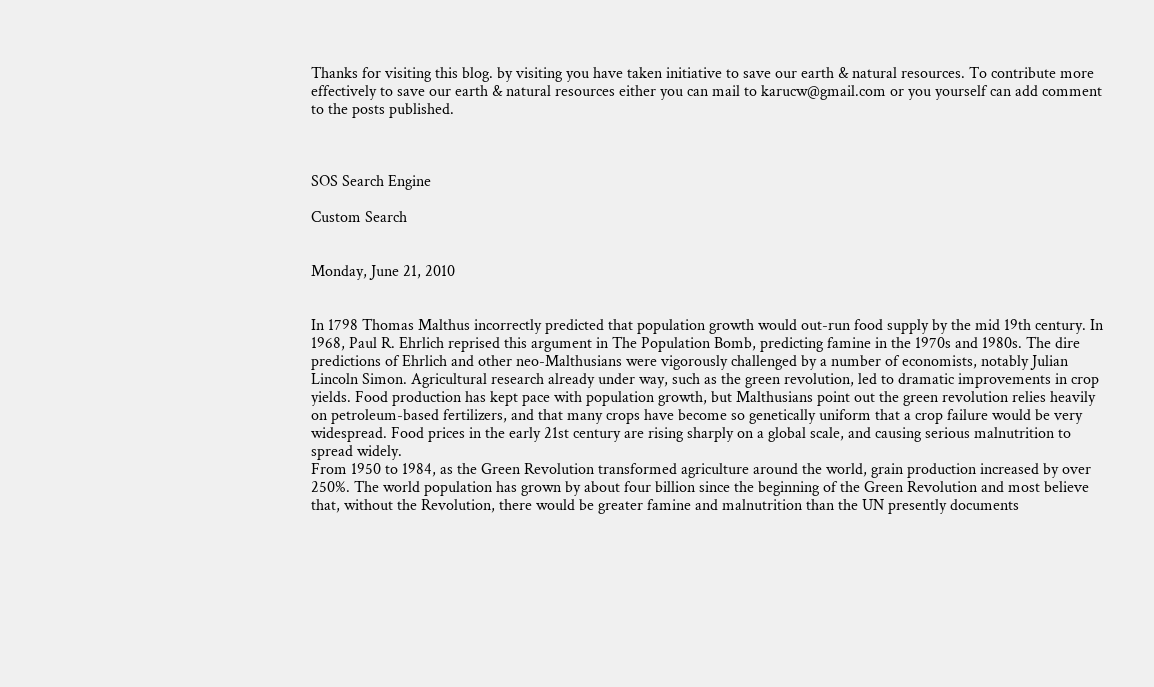Thanks for visiting this blog. by visiting you have taken initiative to save our earth & natural resources. To contribute more effectively to save our earth & natural resources either you can mail to karucw@gmail.com or you yourself can add comment to the posts published.



SOS Search Engine

Custom Search


Monday, June 21, 2010


In 1798 Thomas Malthus incorrectly predicted that population growth would out-run food supply by the mid 19th century. In 1968, Paul R. Ehrlich reprised this argument in The Population Bomb, predicting famine in the 1970s and 1980s. The dire predictions of Ehrlich and other neo-Malthusians were vigorously challenged by a number of economists, notably Julian Lincoln Simon. Agricultural research already under way, such as the green revolution, led to dramatic improvements in crop yields. Food production has kept pace with population growth, but Malthusians point out the green revolution relies heavily on petroleum-based fertilizers, and that many crops have become so genetically uniform that a crop failure would be very widespread. Food prices in the early 21st century are rising sharply on a global scale, and causing serious malnutrition to spread widely.
From 1950 to 1984, as the Green Revolution transformed agriculture around the world, grain production increased by over 250%. The world population has grown by about four billion since the beginning of the Green Revolution and most believe that, without the Revolution, there would be greater famine and malnutrition than the UN presently documents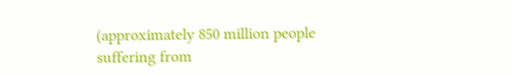(approximately 850 million people suffering from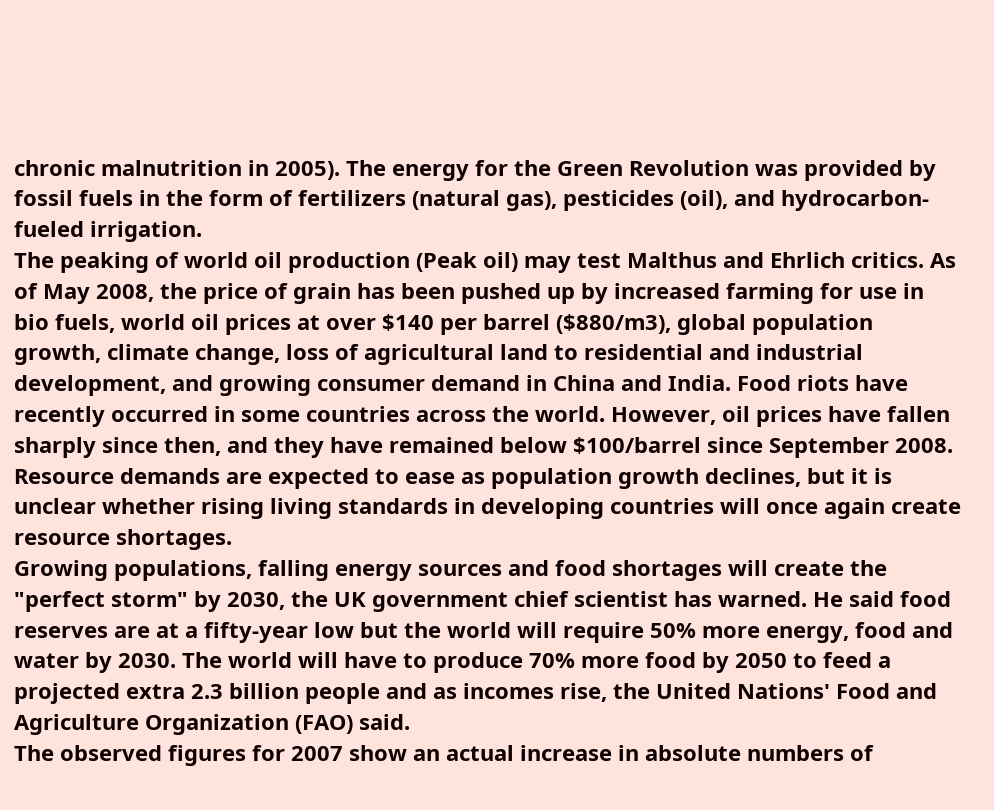chronic malnutrition in 2005). The energy for the Green Revolution was provided by fossil fuels in the form of fertilizers (natural gas), pesticides (oil), and hydrocarbon-fueled irrigation.
The peaking of world oil production (Peak oil) may test Malthus and Ehrlich critics. As of May 2008, the price of grain has been pushed up by increased farming for use in bio fuels, world oil prices at over $140 per barrel ($880/m3), global population growth, climate change, loss of agricultural land to residential and industrial development, and growing consumer demand in China and India. Food riots have recently occurred in some countries across the world. However, oil prices have fallen sharply since then, and they have remained below $100/barrel since September 2008. Resource demands are expected to ease as population growth declines, but it is unclear whether rising living standards in developing countries will once again create resource shortages.
Growing populations, falling energy sources and food shortages will create the "perfect storm" by 2030, the UK government chief scientist has warned. He said food reserves are at a fifty-year low but the world will require 50% more energy, food and water by 2030. The world will have to produce 70% more food by 2050 to feed a projected extra 2.3 billion people and as incomes rise, the United Nations' Food and Agriculture Organization (FAO) said.
The observed figures for 2007 show an actual increase in absolute numbers of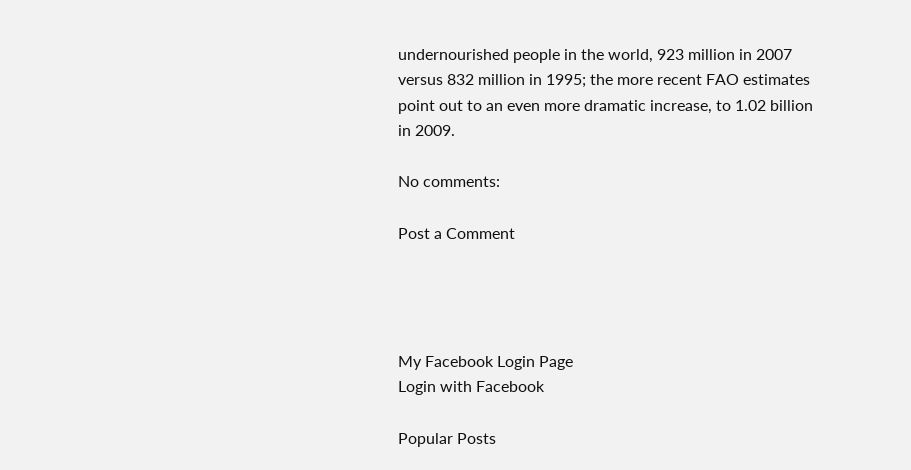undernourished people in the world, 923 million in 2007 versus 832 million in 1995; the more recent FAO estimates point out to an even more dramatic increase, to 1.02 billion in 2009.

No comments:

Post a Comment




My Facebook Login Page
Login with Facebook

Popular Posts